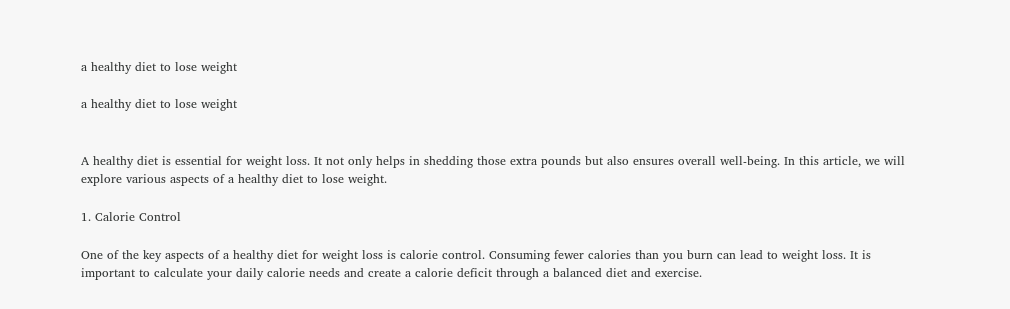a healthy diet to lose weight

a healthy diet to lose weight


A healthy diet is essential for weight loss. It not only helps in shedding those extra pounds but also ensures overall well-being. In this article, we will explore various aspects of a healthy diet to lose weight.

1. Calorie Control

One of the key aspects of a healthy diet for weight loss is calorie control. Consuming fewer calories than you burn can lead to weight loss. It is important to calculate your daily calorie needs and create a calorie deficit through a balanced diet and exercise.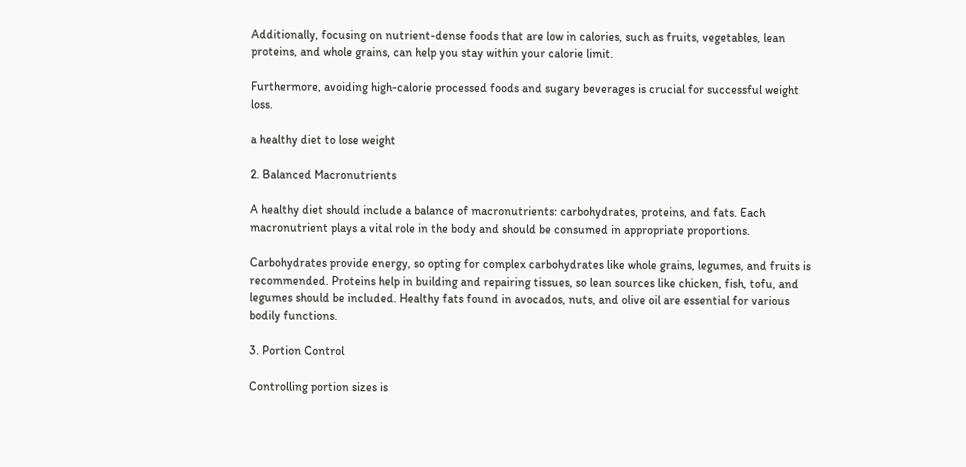Additionally, focusing on nutrient-dense foods that are low in calories, such as fruits, vegetables, lean proteins, and whole grains, can help you stay within your calorie limit.

Furthermore, avoiding high-calorie processed foods and sugary beverages is crucial for successful weight loss.

a healthy diet to lose weight

2. Balanced Macronutrients

A healthy diet should include a balance of macronutrients: carbohydrates, proteins, and fats. Each macronutrient plays a vital role in the body and should be consumed in appropriate proportions.

Carbohydrates provide energy, so opting for complex carbohydrates like whole grains, legumes, and fruits is recommended. Proteins help in building and repairing tissues, so lean sources like chicken, fish, tofu, and legumes should be included. Healthy fats found in avocados, nuts, and olive oil are essential for various bodily functions.

3. Portion Control

Controlling portion sizes is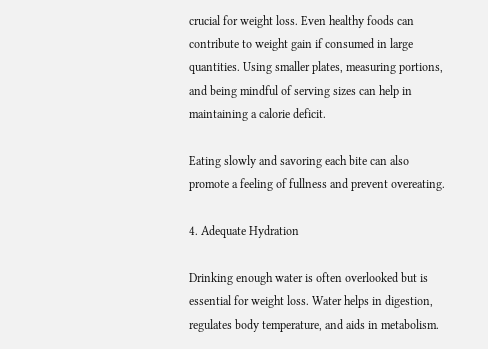crucial for weight loss. Even healthy foods can contribute to weight gain if consumed in large quantities. Using smaller plates, measuring portions, and being mindful of serving sizes can help in maintaining a calorie deficit.

Eating slowly and savoring each bite can also promote a feeling of fullness and prevent overeating.

4. Adequate Hydration

Drinking enough water is often overlooked but is essential for weight loss. Water helps in digestion, regulates body temperature, and aids in metabolism.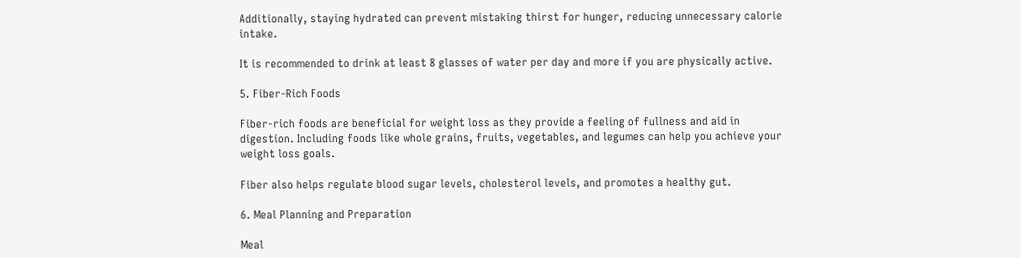Additionally, staying hydrated can prevent mistaking thirst for hunger, reducing unnecessary calorie intake.

It is recommended to drink at least 8 glasses of water per day and more if you are physically active.

5. Fiber-Rich Foods

Fiber-rich foods are beneficial for weight loss as they provide a feeling of fullness and aid in digestion. Including foods like whole grains, fruits, vegetables, and legumes can help you achieve your weight loss goals.

Fiber also helps regulate blood sugar levels, cholesterol levels, and promotes a healthy gut.

6. Meal Planning and Preparation

Meal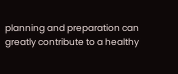planning and preparation can greatly contribute to a healthy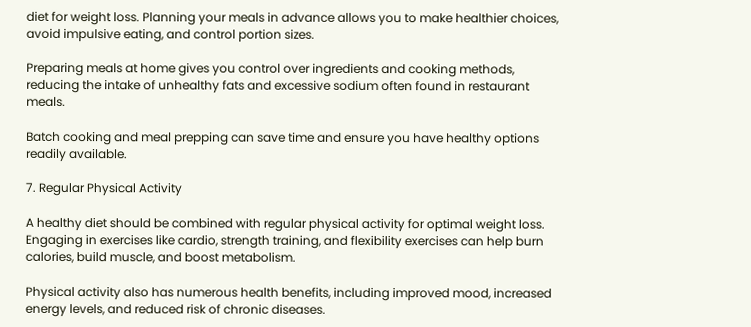diet for weight loss. Planning your meals in advance allows you to make healthier choices, avoid impulsive eating, and control portion sizes.

Preparing meals at home gives you control over ingredients and cooking methods, reducing the intake of unhealthy fats and excessive sodium often found in restaurant meals.

Batch cooking and meal prepping can save time and ensure you have healthy options readily available.

7. Regular Physical Activity

A healthy diet should be combined with regular physical activity for optimal weight loss. Engaging in exercises like cardio, strength training, and flexibility exercises can help burn calories, build muscle, and boost metabolism.

Physical activity also has numerous health benefits, including improved mood, increased energy levels, and reduced risk of chronic diseases.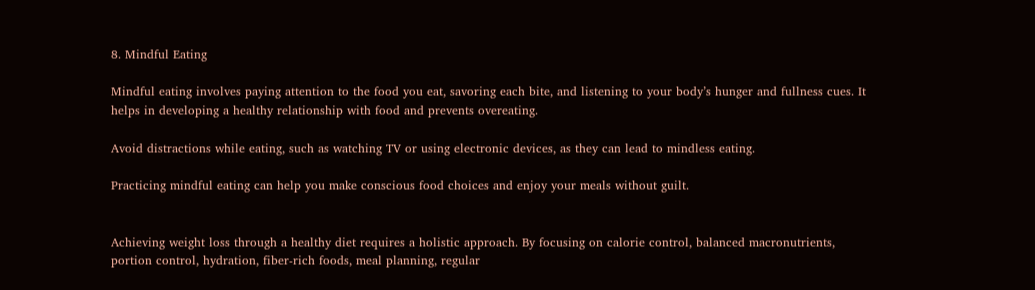8. Mindful Eating

Mindful eating involves paying attention to the food you eat, savoring each bite, and listening to your body’s hunger and fullness cues. It helps in developing a healthy relationship with food and prevents overeating.

Avoid distractions while eating, such as watching TV or using electronic devices, as they can lead to mindless eating.

Practicing mindful eating can help you make conscious food choices and enjoy your meals without guilt.


Achieving weight loss through a healthy diet requires a holistic approach. By focusing on calorie control, balanced macronutrients, portion control, hydration, fiber-rich foods, meal planning, regular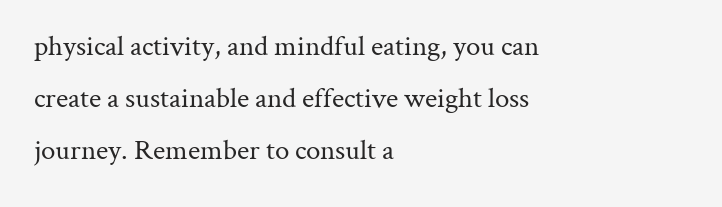physical activity, and mindful eating, you can create a sustainable and effective weight loss journey. Remember to consult a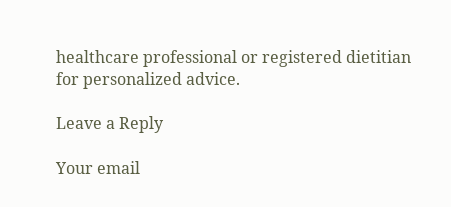healthcare professional or registered dietitian for personalized advice.

Leave a Reply

Your email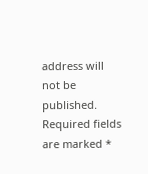address will not be published. Required fields are marked *